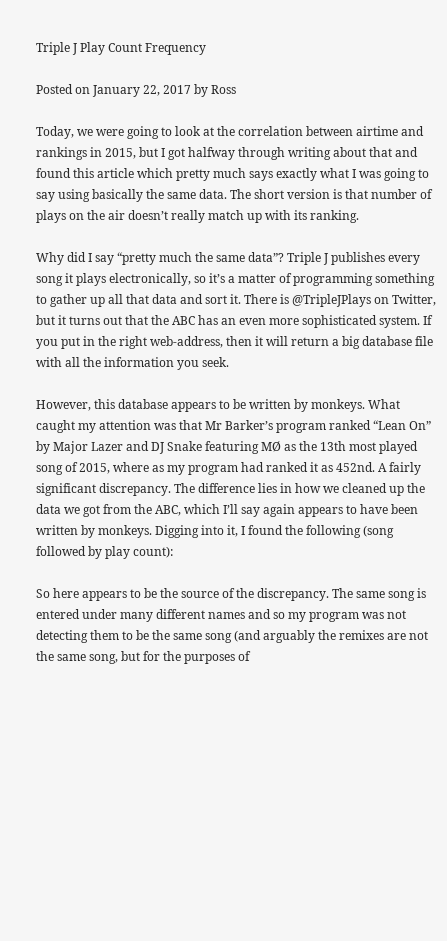Triple J Play Count Frequency

Posted on January 22, 2017 by Ross

Today, we were going to look at the correlation between airtime and rankings in 2015, but I got halfway through writing about that and found this article which pretty much says exactly what I was going to say using basically the same data. The short version is that number of plays on the air doesn’t really match up with its ranking.

Why did I say “pretty much the same data”? Triple J publishes every song it plays electronically, so it’s a matter of programming something to gather up all that data and sort it. There is @TripleJPlays on Twitter, but it turns out that the ABC has an even more sophisticated system. If you put in the right web-address, then it will return a big database file with all the information you seek.

However, this database appears to be written by monkeys. What caught my attention was that Mr Barker’s program ranked “Lean On” by Major Lazer and DJ Snake featuring MØ as the 13th most played song of 2015, where as my program had ranked it as 452nd. A fairly significant discrepancy. The difference lies in how we cleaned up the data we got from the ABC, which I’ll say again appears to have been written by monkeys. Digging into it, I found the following (song followed by play count):

So here appears to be the source of the discrepancy. The same song is entered under many different names and so my program was not detecting them to be the same song (and arguably the remixes are not the same song, but for the purposes of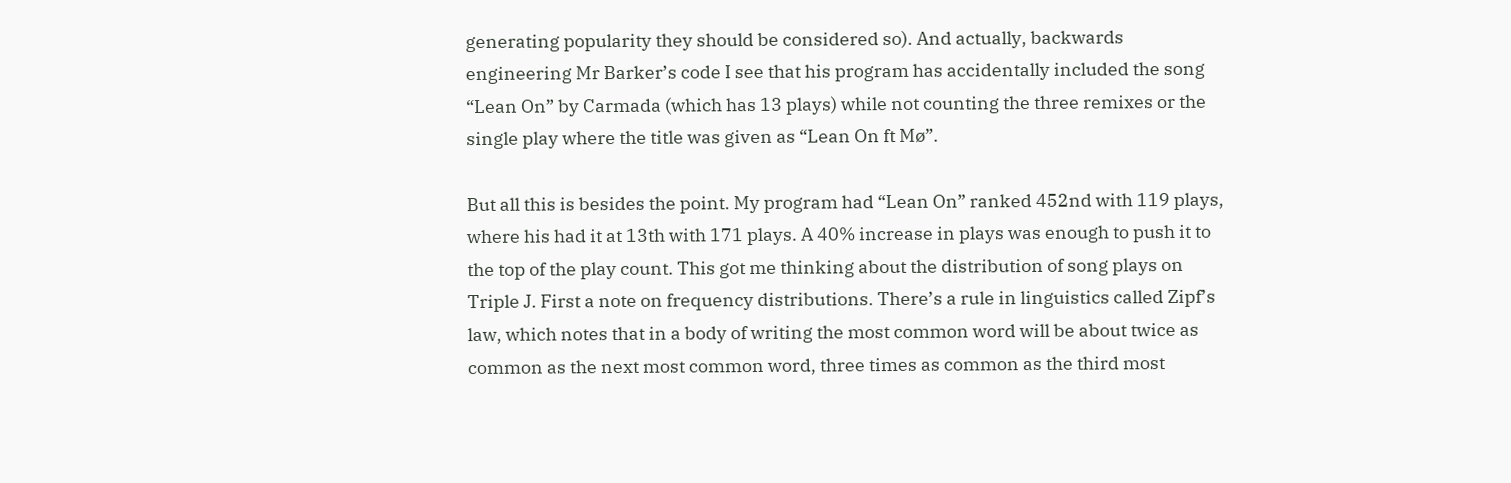generating popularity they should be considered so). And actually, backwards engineering Mr Barker’s code I see that his program has accidentally included the song “Lean On” by Carmada (which has 13 plays) while not counting the three remixes or the single play where the title was given as “Lean On ft Mø”.

But all this is besides the point. My program had “Lean On” ranked 452nd with 119 plays, where his had it at 13th with 171 plays. A 40% increase in plays was enough to push it to the top of the play count. This got me thinking about the distribution of song plays on Triple J. First a note on frequency distributions. There’s a rule in linguistics called Zipf’s law, which notes that in a body of writing the most common word will be about twice as common as the next most common word, three times as common as the third most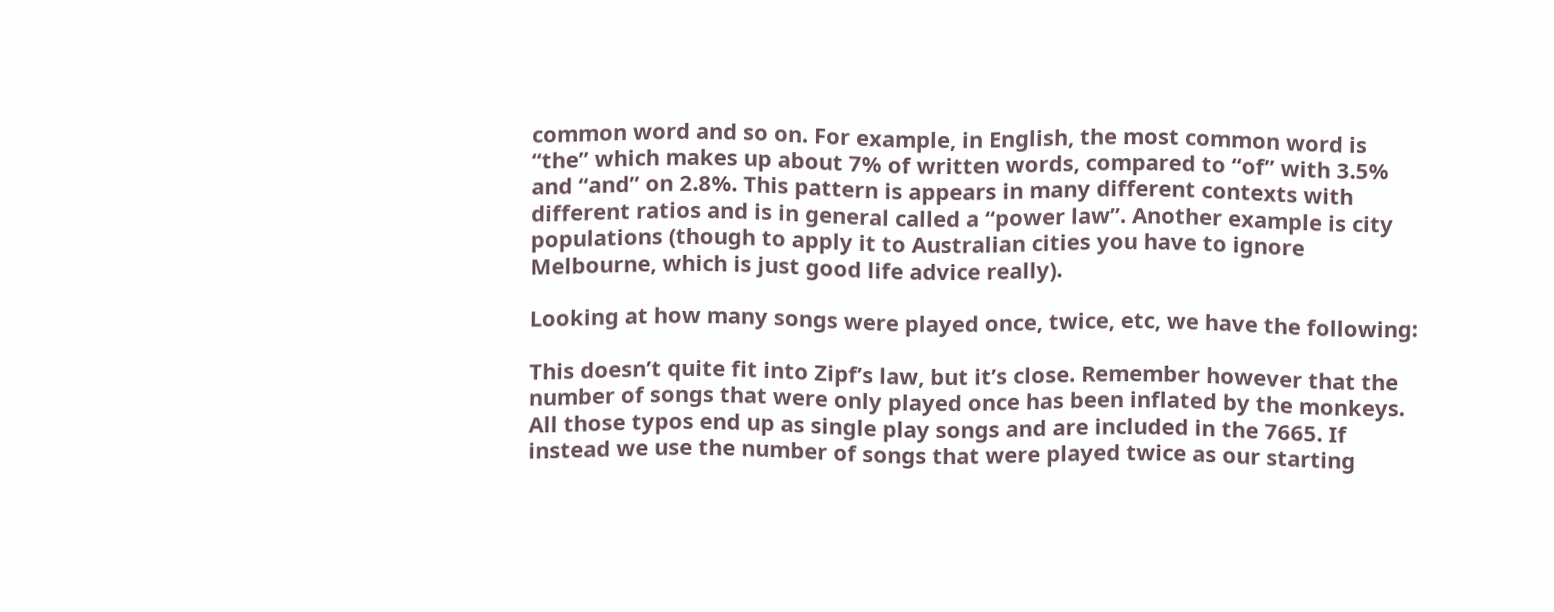common word and so on. For example, in English, the most common word is “the” which makes up about 7% of written words, compared to “of” with 3.5% and “and” on 2.8%. This pattern is appears in many different contexts with different ratios and is in general called a “power law”. Another example is city populations (though to apply it to Australian cities you have to ignore Melbourne, which is just good life advice really).

Looking at how many songs were played once, twice, etc, we have the following:

This doesn’t quite fit into Zipf’s law, but it’s close. Remember however that the number of songs that were only played once has been inflated by the monkeys. All those typos end up as single play songs and are included in the 7665. If instead we use the number of songs that were played twice as our starting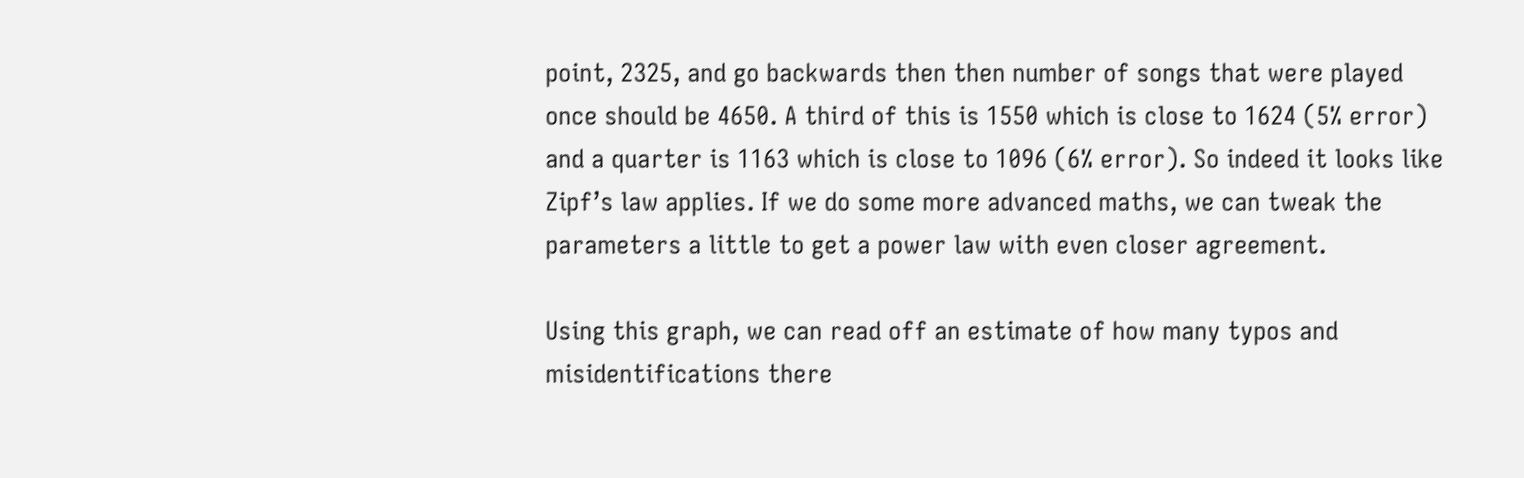point, 2325, and go backwards then then number of songs that were played once should be 4650. A third of this is 1550 which is close to 1624 (5% error) and a quarter is 1163 which is close to 1096 (6% error). So indeed it looks like Zipf’s law applies. If we do some more advanced maths, we can tweak the parameters a little to get a power law with even closer agreement.

Using this graph, we can read off an estimate of how many typos and misidentifications there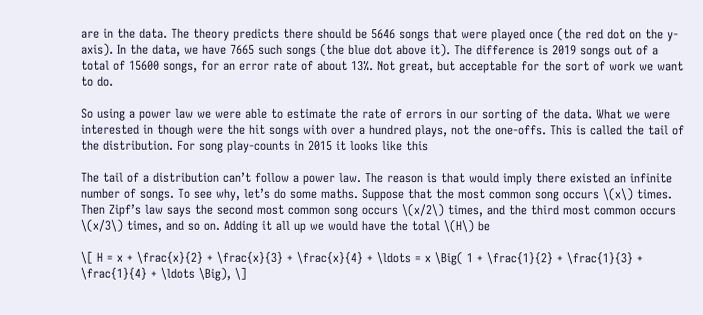are in the data. The theory predicts there should be 5646 songs that were played once (the red dot on the y-axis). In the data, we have 7665 such songs (the blue dot above it). The difference is 2019 songs out of a total of 15600 songs, for an error rate of about 13%. Not great, but acceptable for the sort of work we want to do.

So using a power law we were able to estimate the rate of errors in our sorting of the data. What we were interested in though were the hit songs with over a hundred plays, not the one-offs. This is called the tail of the distribution. For song play-counts in 2015 it looks like this

The tail of a distribution can’t follow a power law. The reason is that would imply there existed an infinite number of songs. To see why, let’s do some maths. Suppose that the most common song occurs \(x\) times. Then Zipf’s law says the second most common song occurs \(x/2\) times, and the third most common occurs \(x/3\) times, and so on. Adding it all up we would have the total \(H\) be

\[ H = x + \frac{x}{2} + \frac{x}{3} + \frac{x}{4} + \ldots = x \Big( 1 + \frac{1}{2} + \frac{1}{3} + \frac{1}{4} + \ldots \Big), \]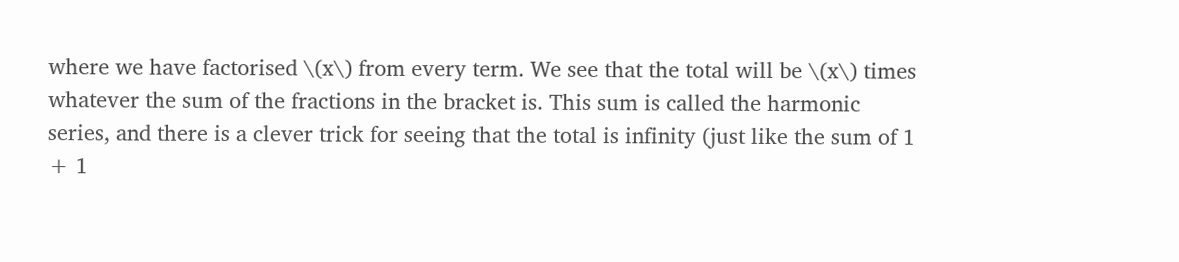where we have factorised \(x\) from every term. We see that the total will be \(x\) times whatever the sum of the fractions in the bracket is. This sum is called the harmonic series, and there is a clever trick for seeing that the total is infinity (just like the sum of 1 + 1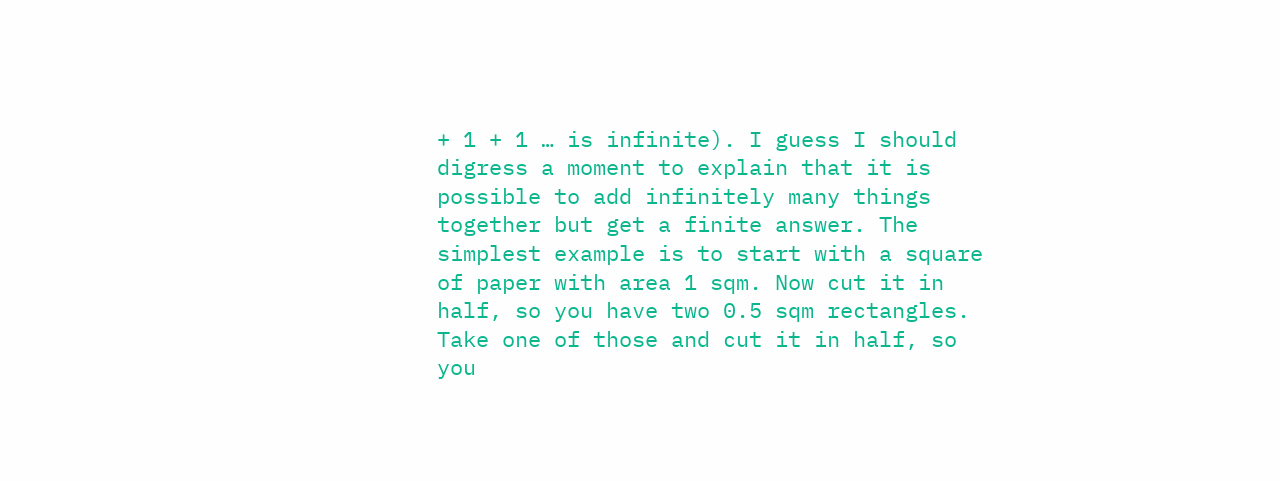+ 1 + 1 … is infinite). I guess I should digress a moment to explain that it is possible to add infinitely many things together but get a finite answer. The simplest example is to start with a square of paper with area 1 sqm. Now cut it in half, so you have two 0.5 sqm rectangles. Take one of those and cut it in half, so you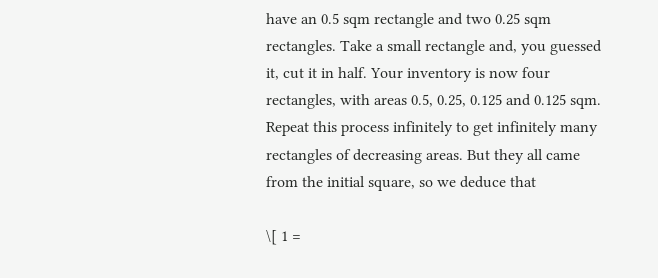have an 0.5 sqm rectangle and two 0.25 sqm rectangles. Take a small rectangle and, you guessed it, cut it in half. Your inventory is now four rectangles, with areas 0.5, 0.25, 0.125 and 0.125 sqm. Repeat this process infinitely to get infinitely many rectangles of decreasing areas. But they all came from the initial square, so we deduce that

\[ 1 =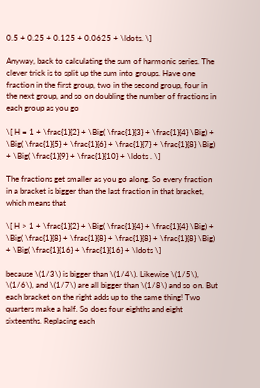0.5 + 0.25 + 0.125 + 0.0625 + \ldots. \]

Anyway, back to calculating the sum of harmonic series. The clever trick is to split up the sum into groups. Have one fraction in the first group, two in the second group, four in the next group, and so on doubling the number of fractions in each group as you go

\[ H = 1 + \frac{1}{2} + \Big( \frac{1}{3} + \frac{1}{4} \Big) + \Big( \frac{1}{5} + \frac{1}{6} + \frac{1}{7} + \frac{1}{8} \Big) + \Big( \frac{1}{9} + \frac{1}{10} + \ldots . \]

The fractions get smaller as you go along. So every fraction in a bracket is bigger than the last fraction in that bracket, which means that

\[ H > 1 + \frac{1}{2} + \Big( \frac{1}{4} + \frac{1}{4} \Big) + \Big( \frac{1}{8} + \frac{1}{8} + \frac{1}{8} + \frac{1}{8} \Big) + \Big( \frac{1}{16} + \frac{1}{16} + \ldots \]

because \(1/3\) is bigger than \(1/4\). Likewise \(1/5\), \(1/6\), and \(1/7\) are all bigger than \(1/8\) and so on. But each bracket on the right adds up to the same thing! Two quarters make a half. So does four eighths and eight sixteenths. Replacing each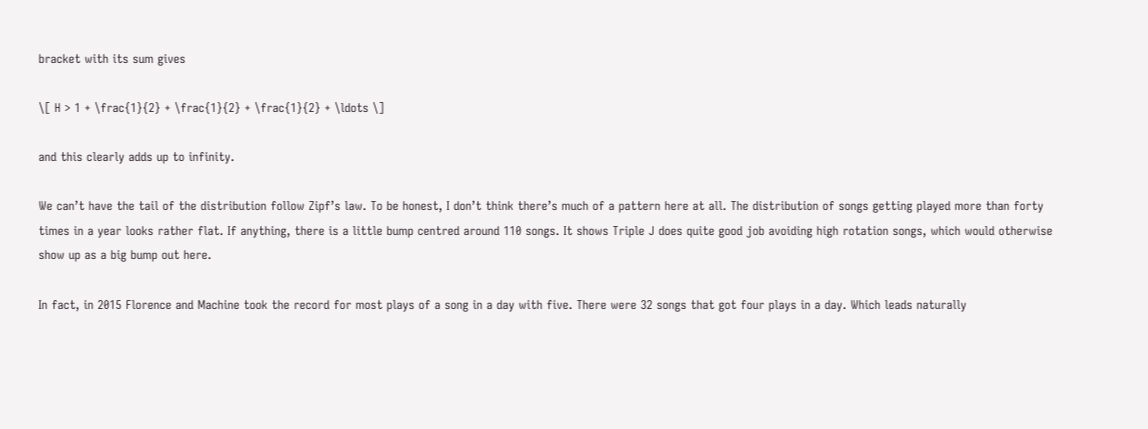bracket with its sum gives

\[ H > 1 + \frac{1}{2} + \frac{1}{2} + \frac{1}{2} + \ldots \]

and this clearly adds up to infinity.

We can’t have the tail of the distribution follow Zipf’s law. To be honest, I don’t think there’s much of a pattern here at all. The distribution of songs getting played more than forty times in a year looks rather flat. If anything, there is a little bump centred around 110 songs. It shows Triple J does quite good job avoiding high rotation songs, which would otherwise show up as a big bump out here.

In fact, in 2015 Florence and Machine took the record for most plays of a song in a day with five. There were 32 songs that got four plays in a day. Which leads naturally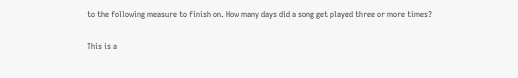to the following measure to finish on. How many days did a song get played three or more times?

This is a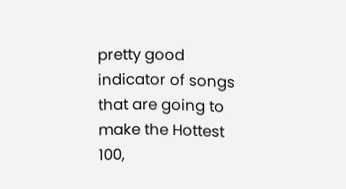pretty good indicator of songs that are going to make the Hottest 100,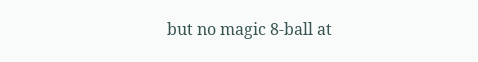but no magic 8-ball at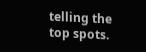telling the top spots.